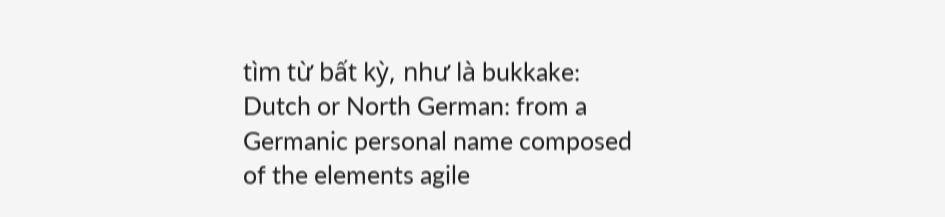tìm từ bất kỳ, như là bukkake:
Dutch or North German: from a Germanic personal name composed of the elements agile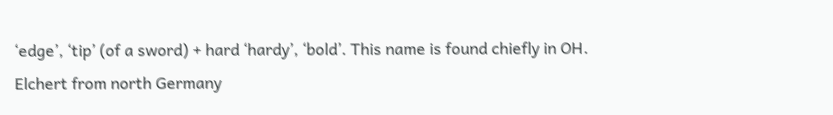‘edge’, ‘tip’ (of a sword) + hard ‘hardy’, ‘bold’. This name is found chiefly in OH.
Elchert from north Germany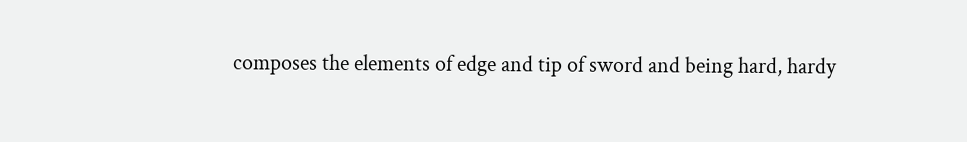composes the elements of edge and tip of sword and being hard, hardy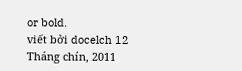or bold.
viết bởi docelch 12 Tháng chín, 2011